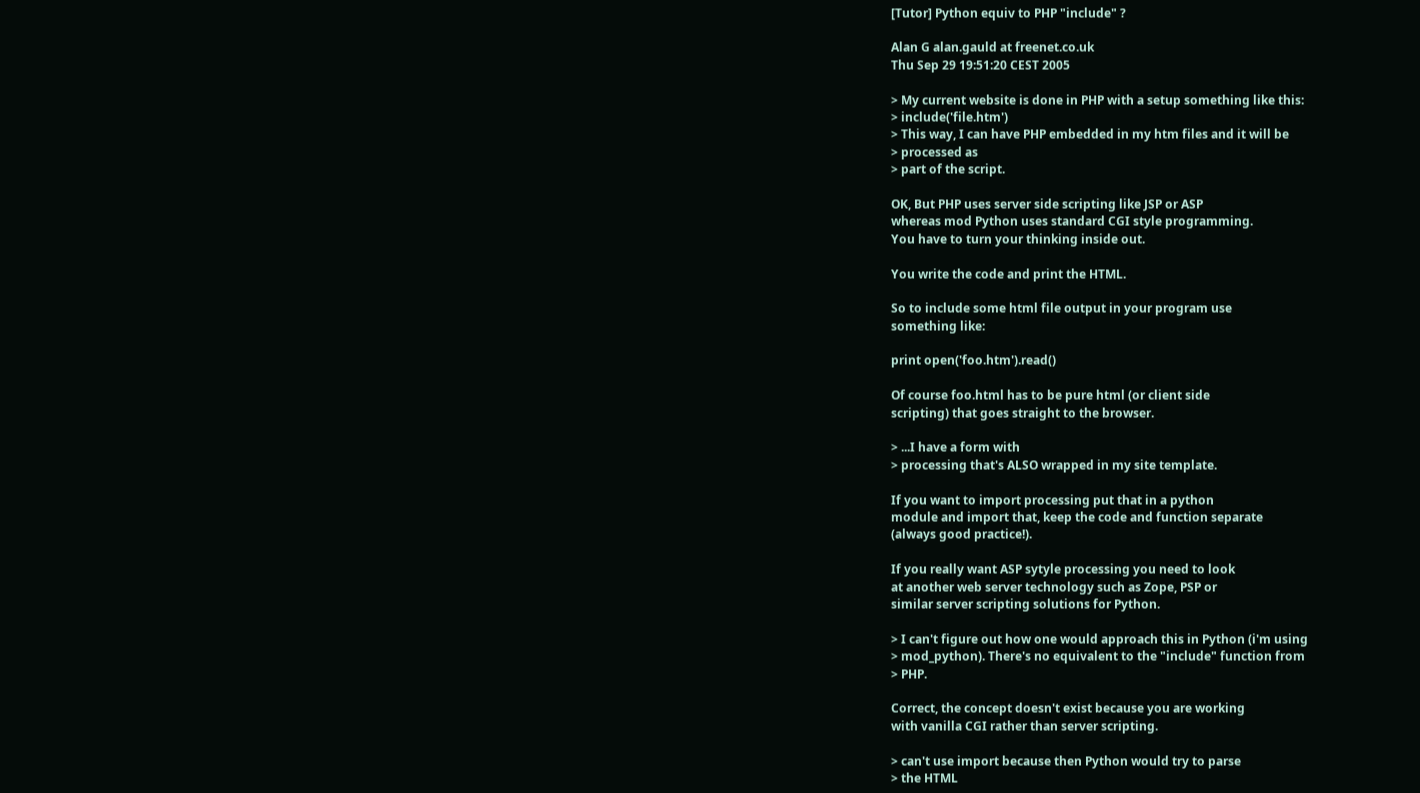[Tutor] Python equiv to PHP "include" ?

Alan G alan.gauld at freenet.co.uk
Thu Sep 29 19:51:20 CEST 2005

> My current website is done in PHP with a setup something like this:
> include('file.htm')
> This way, I can have PHP embedded in my htm files and it will be
> processed as
> part of the script.

OK, But PHP uses server side scripting like JSP or ASP
whereas mod Python uses standard CGI style programming.
You have to turn your thinking inside out.

You write the code and print the HTML.

So to include some html file output in your program use
something like:

print open('foo.htm').read()

Of course foo.html has to be pure html (or client side
scripting) that goes straight to the browser.

> ...I have a form with
> processing that's ALSO wrapped in my site template.

If you want to import processing put that in a python
module and import that, keep the code and function separate
(always good practice!).

If you really want ASP sytyle processing you need to look
at another web server technology such as Zope, PSP or
similar server scripting solutions for Python.

> I can't figure out how one would approach this in Python (i'm using
> mod_python). There's no equivalent to the "include" function from
> PHP.

Correct, the concept doesn't exist because you are working
with vanilla CGI rather than server scripting.

> can't use import because then Python would try to parse
> the HTML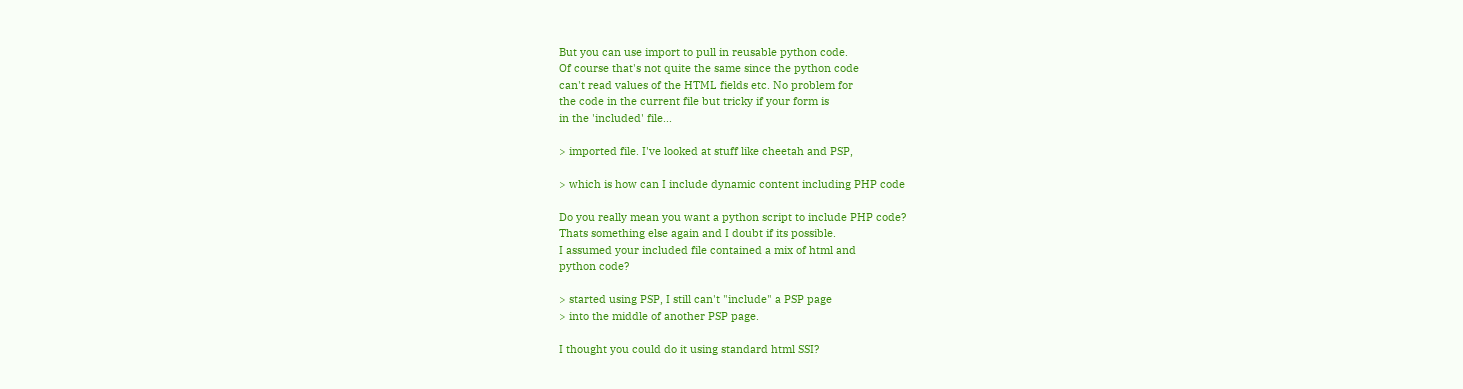But you can use import to pull in reusable python code.
Of course that's not quite the same since the python code
can't read values of the HTML fields etc. No problem for
the code in the current file but tricky if your form is
in the 'included' file...

> imported file. I've looked at stuff like cheetah and PSP,

> which is how can I include dynamic content including PHP code

Do you really mean you want a python script to include PHP code?
Thats something else again and I doubt if its possible.
I assumed your included file contained a mix of html and
python code?

> started using PSP, I still can't "include" a PSP page
> into the middle of another PSP page.

I thought you could do it using standard html SSI?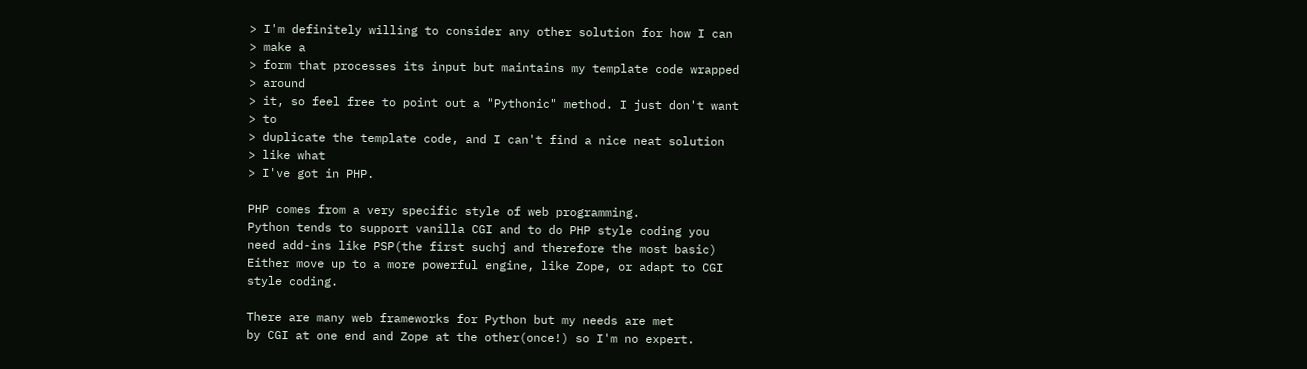> I'm definitely willing to consider any other solution for how I can
> make a
> form that processes its input but maintains my template code wrapped
> around
> it, so feel free to point out a "Pythonic" method. I just don't want
> to
> duplicate the template code, and I can't find a nice neat solution
> like what
> I've got in PHP.

PHP comes from a very specific style of web programming.
Python tends to support vanilla CGI and to do PHP style coding you
need add-ins like PSP(the first suchj and therefore the most basic)
Either move up to a more powerful engine, like Zope, or adapt to CGI
style coding.

There are many web frameworks for Python but my needs are met
by CGI at one end and Zope at the other(once!) so I'm no expert.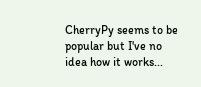CherryPy seems to be popular but I've no idea how it works...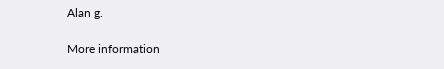Alan g.

More information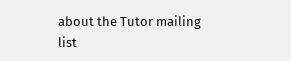about the Tutor mailing list